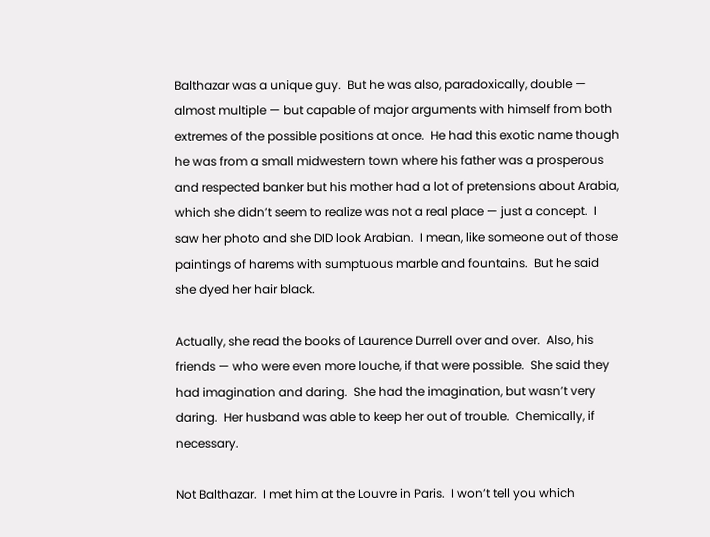Balthazar was a unique guy.  But he was also, paradoxically, double — almost multiple — but capable of major arguments with himself from both extremes of the possible positions at once.  He had this exotic name though he was from a small midwestern town where his father was a prosperous and respected banker but his mother had a lot of pretensions about Arabia, which she didn’t seem to realize was not a real place — just a concept.  I saw her photo and she DID look Arabian.  I mean, like someone out of those paintings of harems with sumptuous marble and fountains.  But he said she dyed her hair black.

Actually, she read the books of Laurence Durrell over and over.  Also, his friends — who were even more louche, if that were possible.  She said they had imagination and daring.  She had the imagination, but wasn’t very daring.  Her husband was able to keep her out of trouble.  Chemically, if necessary.

Not Balthazar.  I met him at the Louvre in Paris.  I won’t tell you which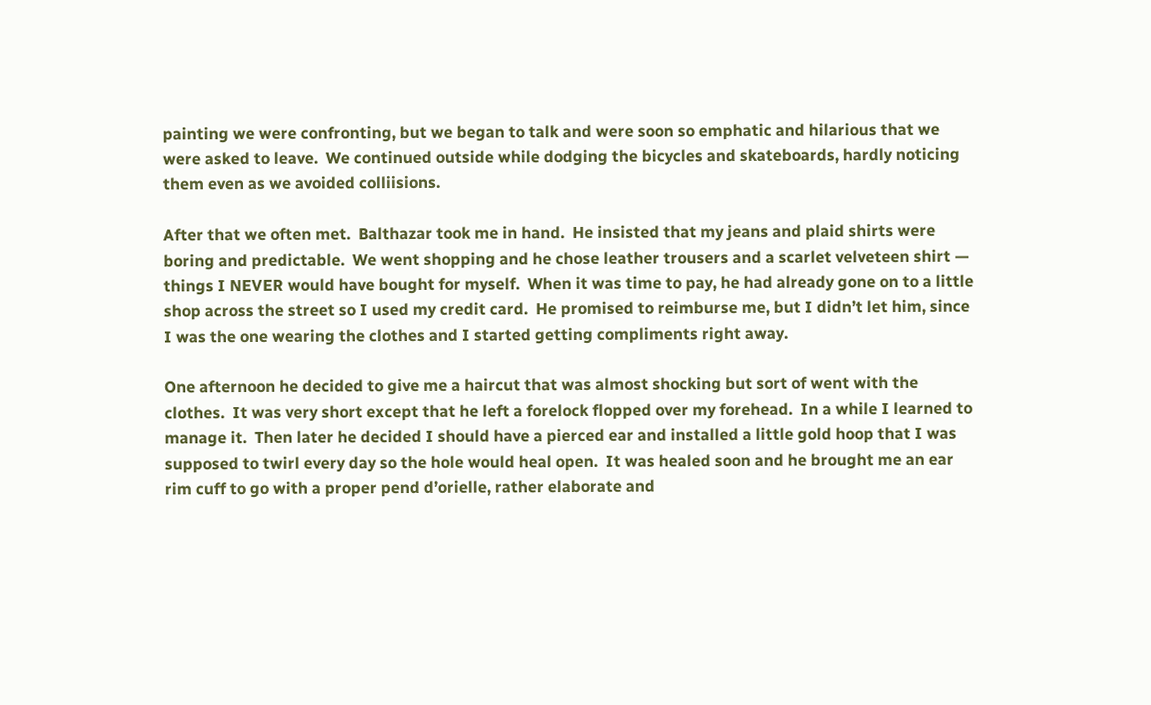painting we were confronting, but we began to talk and were soon so emphatic and hilarious that we were asked to leave.  We continued outside while dodging the bicycles and skateboards, hardly noticing them even as we avoided colliisions.

After that we often met.  Balthazar took me in hand.  He insisted that my jeans and plaid shirts were boring and predictable.  We went shopping and he chose leather trousers and a scarlet velveteen shirt — things I NEVER would have bought for myself.  When it was time to pay, he had already gone on to a little shop across the street so I used my credit card.  He promised to reimburse me, but I didn’t let him, since I was the one wearing the clothes and I started getting compliments right away.

One afternoon he decided to give me a haircut that was almost shocking but sort of went with the clothes.  It was very short except that he left a forelock flopped over my forehead.  In a while I learned to manage it.  Then later he decided I should have a pierced ear and installed a little gold hoop that I was supposed to twirl every day so the hole would heal open.  It was healed soon and he brought me an ear rim cuff to go with a proper pend d’orielle, rather elaborate and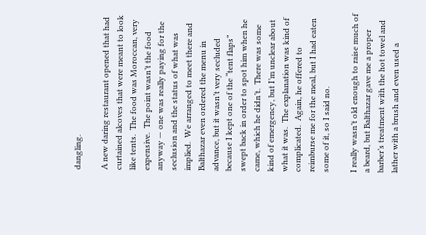dangling.

A new daring restaurant opened that had curtained alcoves that were meant to look like tents.  The food was Moroccan, very expensive.  The point wasn’t the food anyway — one was really paying for the seclusion and the status of what was implied.  We arranged to meet there and Balthazar even ordered the menu in advance, but it wasn’t very secluded because I kept one of the “tent flaps” swept back in order to spot him when he came, which he didn’t.  There was some kind of emergency, but I’m unclear about what it was.  The explanation was kind of complicated.  Again, he offered to reimburse me for the meal, but I had eaten some of it, so I said no.

I really wasn’t old enough to raise much of a beard, but Balthazar gave me a proper barber’s treatment with the hot towel and lather with a brush and even used a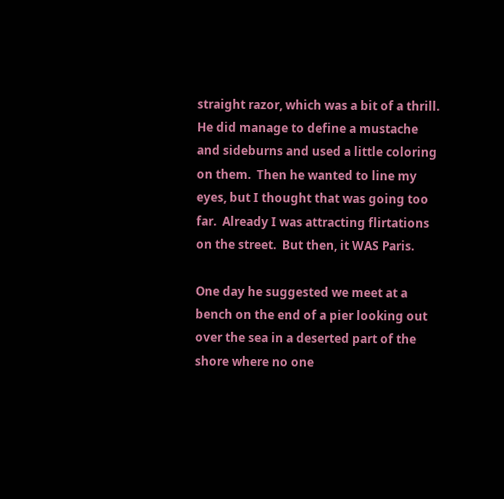straight razor, which was a bit of a thrill.  He did manage to define a mustache and sideburns and used a little coloring on them.  Then he wanted to line my eyes, but I thought that was going too far.  Already I was attracting flirtations on the street.  But then, it WAS Paris.

One day he suggested we meet at a bench on the end of a pier looking out over the sea in a deserted part of the shore where no one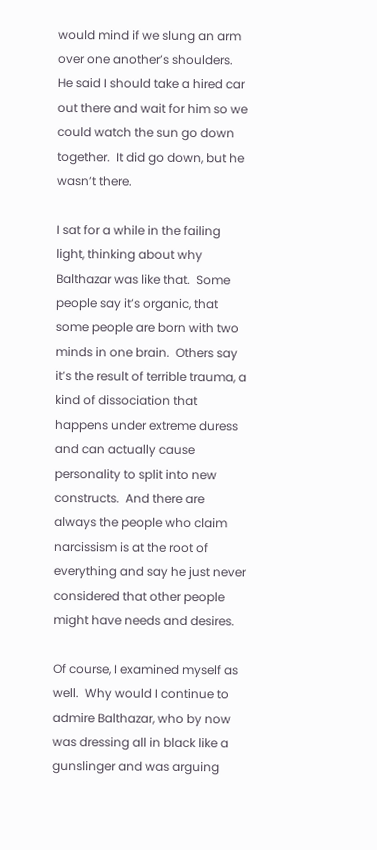would mind if we slung an arm over one another’s shoulders.  He said I should take a hired car out there and wait for him so we could watch the sun go down together.  It did go down, but he wasn’t there.

I sat for a while in the failing light, thinking about why Balthazar was like that.  Some people say it’s organic, that some people are born with two minds in one brain.  Others say it’s the result of terrible trauma, a kind of dissociation that happens under extreme duress and can actually cause personality to split into new constructs.  And there are always the people who claim narcissism is at the root of everything and say he just never considered that other people might have needs and desires.

Of course, I examined myself as well.  Why would I continue to admire Balthazar, who by now was dressing all in black like a gunslinger and was arguing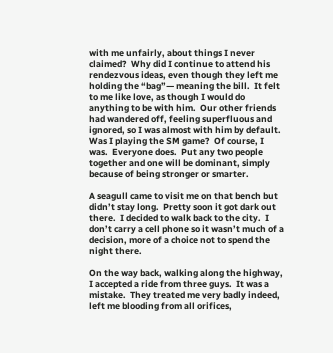with me unfairly, about things I never claimed?  Why did I continue to attend his rendezvous ideas, even though they left me holding the “bag”— meaning the bill.  It felt to me like love, as though I would do anything to be with him.  Our other friends had wandered off, feeling superfluous and ignored, so I was almost with him by default.  Was I playing the SM game?  Of course, I was.  Everyone does.  Put any two people together and one will be dominant, simply because of being stronger or smarter.

A seagull came to visit me on that bench but didn’t stay long.  Pretty soon it got dark out there.  I decided to walk back to the city.  I don’t carry a cell phone so it wasn’t much of a decision, more of a choice not to spend the night there.

On the way back, walking along the highway, I accepted a ride from three guys.  It was a mistake.  They treated me very badly indeed, left me blooding from all orifices,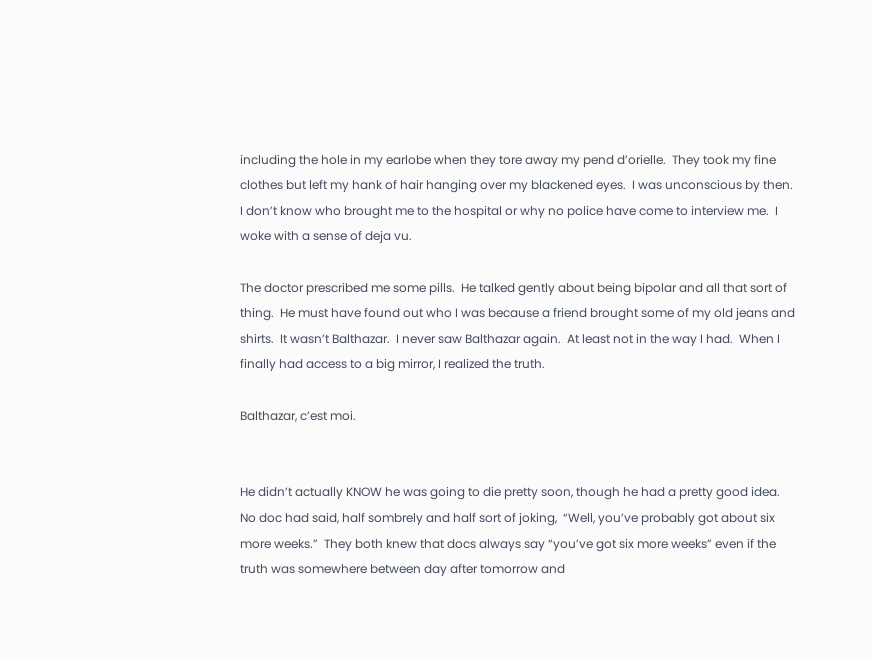including the hole in my earlobe when they tore away my pend d’orielle.  They took my fine clothes but left my hank of hair hanging over my blackened eyes.  I was unconscious by then.  I don’t know who brought me to the hospital or why no police have come to interview me.  I woke with a sense of deja vu.

The doctor prescribed me some pills.  He talked gently about being bipolar and all that sort of thing.  He must have found out who I was because a friend brought some of my old jeans and shirts.  It wasn’t Balthazar.  I never saw Balthazar again.  At least not in the way I had.  When I finally had access to a big mirror, I realized the truth.

Balthazar, c’est moi.


He didn’t actually KNOW he was going to die pretty soon, though he had a pretty good idea.  No doc had said, half sombrely and half sort of joking,  “Well, you’ve probably got about six more weeks.”  They both knew that docs always say “you’ve got six more weeks” even if the truth was somewhere between day after tomorrow and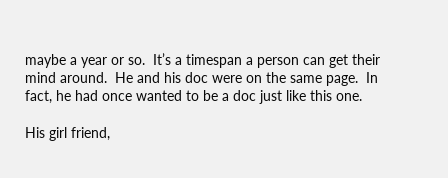maybe a year or so.  It’s a timespan a person can get their mind around.  He and his doc were on the same page.  In fact, he had once wanted to be a doc just like this one.

His girl friend,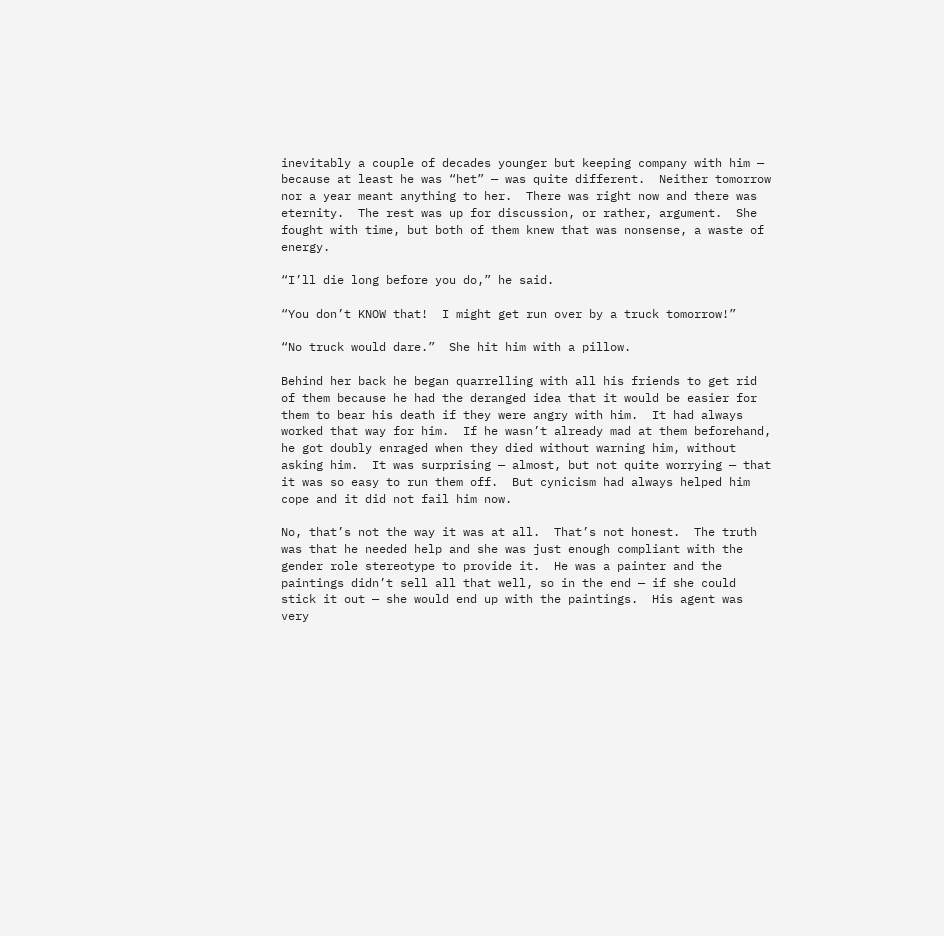inevitably a couple of decades younger but keeping company with him — because at least he was “het” — was quite different.  Neither tomorrow nor a year meant anything to her.  There was right now and there was eternity.  The rest was up for discussion, or rather, argument.  She fought with time, but both of them knew that was nonsense, a waste of energy.

“I’ll die long before you do,” he said.

“You don’t KNOW that!  I might get run over by a truck tomorrow!”

“No truck would dare.”  She hit him with a pillow.

Behind her back he began quarrelling with all his friends to get rid of them because he had the deranged idea that it would be easier for them to bear his death if they were angry with him.  It had always worked that way for him.  If he wasn’t already mad at them beforehand, he got doubly enraged when they died without warning him, without asking him.  It was surprising — almost, but not quite worrying — that it was so easy to run them off.  But cynicism had always helped him cope and it did not fail him now.

No, that’s not the way it was at all.  That’s not honest.  The truth was that he needed help and she was just enough compliant with the gender role stereotype to provide it.  He was a painter and the paintings didn’t sell all that well, so in the end — if she could stick it out — she would end up with the paintings.  His agent was very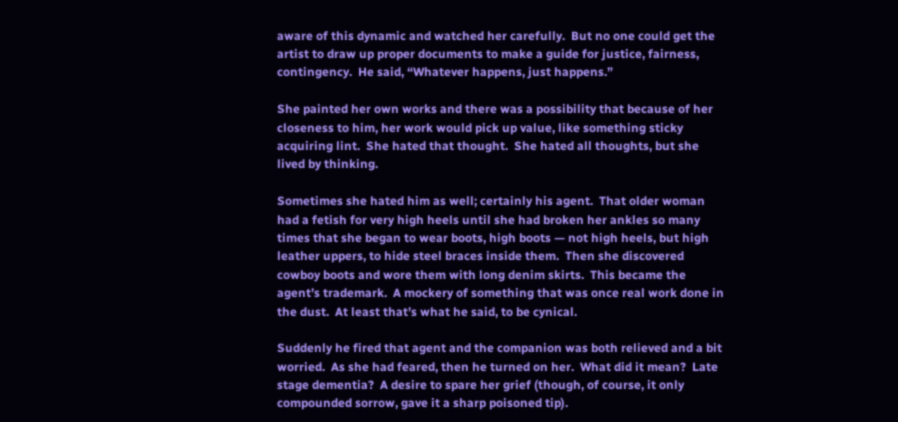aware of this dynamic and watched her carefully.  But no one could get the artist to draw up proper documents to make a guide for justice, fairness, contingency.  He said, “Whatever happens, just happens.”

She painted her own works and there was a possibility that because of her closeness to him, her work would pick up value, like something sticky acquiring lint.  She hated that thought.  She hated all thoughts, but she lived by thinking.

Sometimes she hated him as well; certainly his agent.  That older woman had a fetish for very high heels until she had broken her ankles so many times that she began to wear boots, high boots — not high heels, but high leather uppers, to hide steel braces inside them.  Then she discovered cowboy boots and wore them with long denim skirts.  This became the agent’s trademark.  A mockery of something that was once real work done in the dust.  At least that’s what he said, to be cynical.

Suddenly he fired that agent and the companion was both relieved and a bit worried.  As she had feared, then he turned on her.  What did it mean?  Late stage dementia?  A desire to spare her grief (though, of course, it only compounded sorrow, gave it a sharp poisoned tip).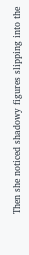Then she noticed shadowy figures slipping into the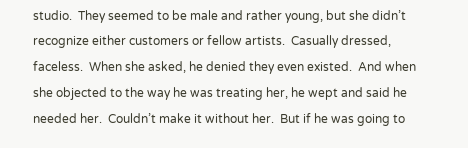studio.  They seemed to be male and rather young, but she didn’t recognize either customers or fellow artists.  Casually dressed, faceless.  When she asked, he denied they even existed.  And when she objected to the way he was treating her, he wept and said he needed her.  Couldn’t make it without her.  But if he was going to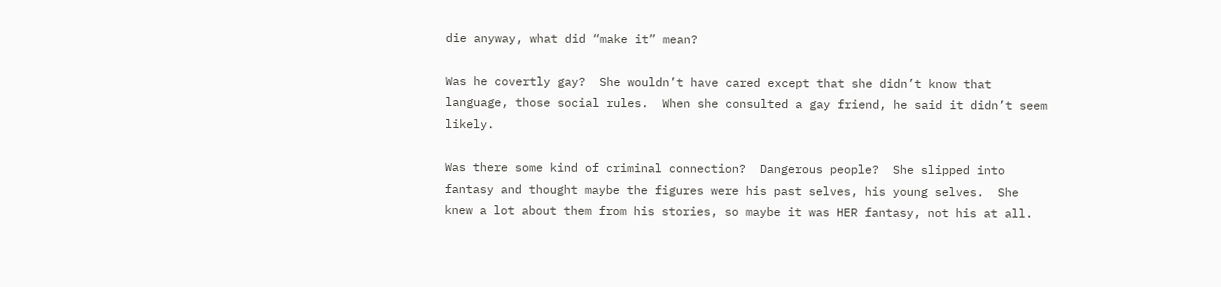die anyway, what did “make it” mean?

Was he covertly gay?  She wouldn’t have cared except that she didn’t know that language, those social rules.  When she consulted a gay friend, he said it didn’t seem likely.

Was there some kind of criminal connection?  Dangerous people?  She slipped into fantasy and thought maybe the figures were his past selves, his young selves.  She knew a lot about them from his stories, so maybe it was HER fantasy, not his at all.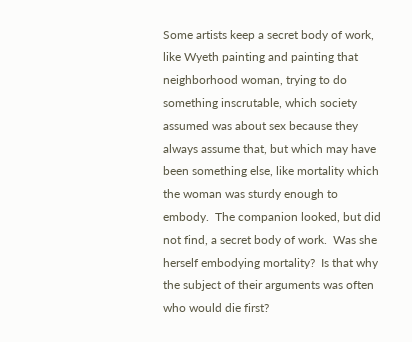Some artists keep a secret body of work, like Wyeth painting and painting that neighborhood woman, trying to do something inscrutable, which society assumed was about sex because they always assume that, but which may have been something else, like mortality which the woman was sturdy enough to embody.  The companion looked, but did not find, a secret body of work.  Was she herself embodying mortality?  Is that why the subject of their arguments was often who would die first?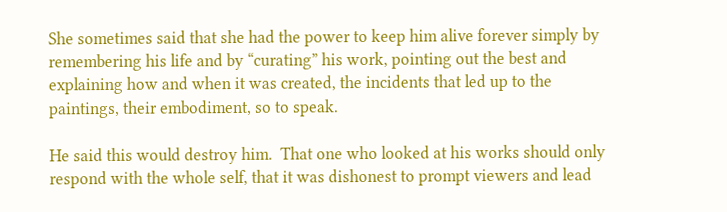She sometimes said that she had the power to keep him alive forever simply by remembering his life and by “curating” his work, pointing out the best and explaining how and when it was created, the incidents that led up to the paintings, their embodiment, so to speak.

He said this would destroy him.  That one who looked at his works should only respond with the whole self, that it was dishonest to prompt viewers and lead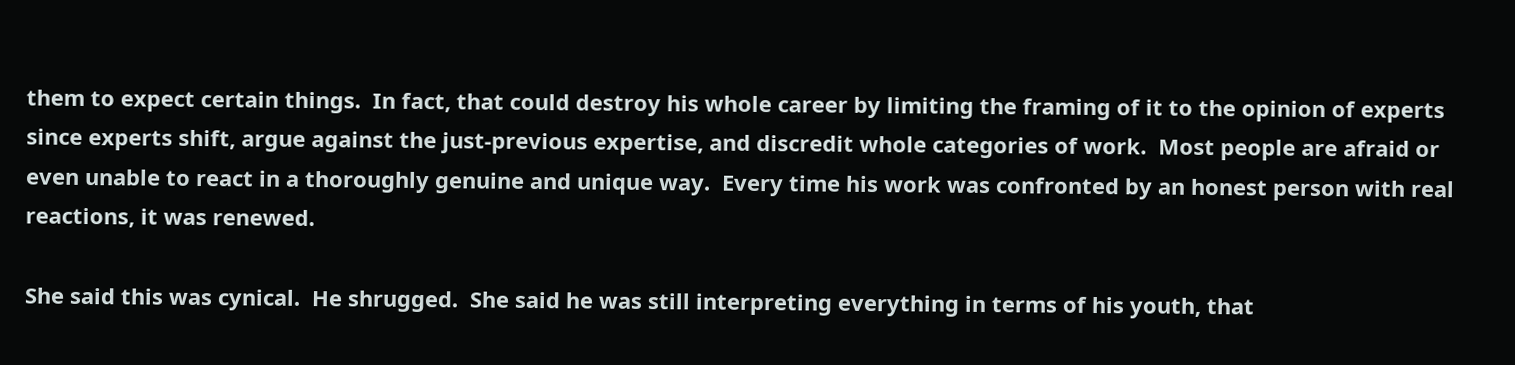them to expect certain things.  In fact, that could destroy his whole career by limiting the framing of it to the opinion of experts since experts shift, argue against the just-previous expertise, and discredit whole categories of work.  Most people are afraid or even unable to react in a thoroughly genuine and unique way.  Every time his work was confronted by an honest person with real reactions, it was renewed.

She said this was cynical.  He shrugged.  She said he was still interpreting everything in terms of his youth, that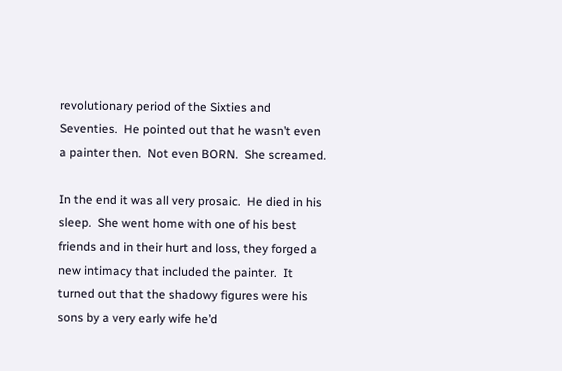revolutionary period of the Sixties and Seventies.  He pointed out that he wasn’t even a painter then.  Not even BORN.  She screamed.

In the end it was all very prosaic.  He died in his sleep.  She went home with one of his best friends and in their hurt and loss, they forged a new intimacy that included the painter.  It turned out that the shadowy figures were his sons by a very early wife he’d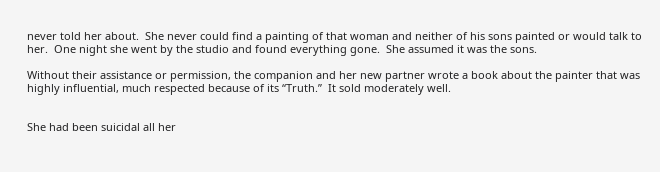never told her about.  She never could find a painting of that woman and neither of his sons painted or would talk to her.  One night she went by the studio and found everything gone.  She assumed it was the sons.

Without their assistance or permission, the companion and her new partner wrote a book about the painter that was highly influential, much respected because of its “Truth.”  It sold moderately well.


She had been suicidal all her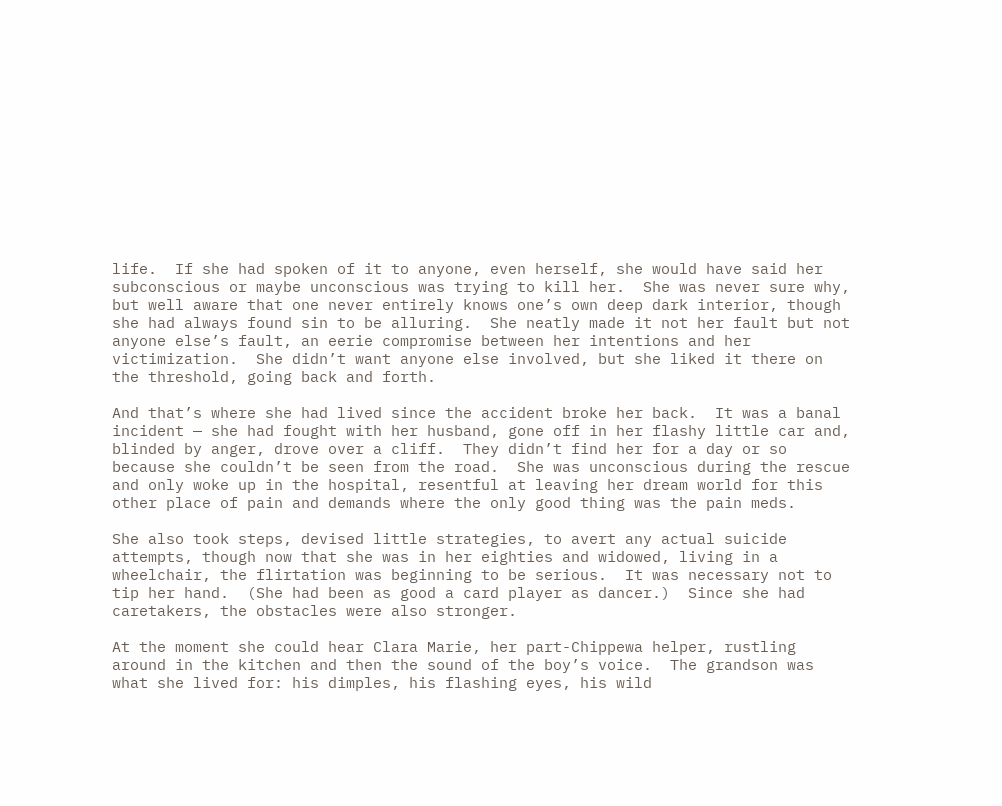life.  If she had spoken of it to anyone, even herself, she would have said her subconscious or maybe unconscious was trying to kill her.  She was never sure why, but well aware that one never entirely knows one’s own deep dark interior, though she had always found sin to be alluring.  She neatly made it not her fault but not anyone else’s fault, an eerie compromise between her intentions and her victimization.  She didn’t want anyone else involved, but she liked it there on the threshold, going back and forth.

And that’s where she had lived since the accident broke her back.  It was a banal incident — she had fought with her husband, gone off in her flashy little car and, blinded by anger, drove over a cliff.  They didn’t find her for a day or so because she couldn’t be seen from the road.  She was unconscious during the rescue and only woke up in the hospital, resentful at leaving her dream world for this other place of pain and demands where the only good thing was the pain meds.

She also took steps, devised little strategies, to avert any actual suicide attempts, though now that she was in her eighties and widowed, living in a wheelchair, the flirtation was beginning to be serious.  It was necessary not to tip her hand.  (She had been as good a card player as dancer.)  Since she had caretakers, the obstacles were also stronger.

At the moment she could hear Clara Marie, her part-Chippewa helper, rustling around in the kitchen and then the sound of the boy’s voice.  The grandson was what she lived for: his dimples, his flashing eyes, his wild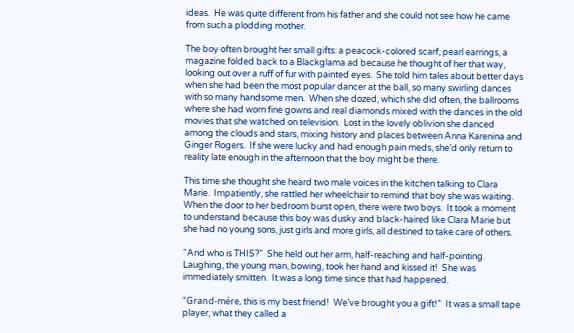ideas.  He was quite different from his father and she could not see how he came from such a plodding mother.

The boy often brought her small gifts: a peacock-colored scarf, pearl earrings, a magazine folded back to a Blackglama ad because he thought of her that way, looking out over a ruff of fur with painted eyes.  She told him tales about better days when she had been the most popular dancer at the ball, so many swirling dances with so many handsome men.  When she dozed, which she did often, the ballrooms where she had worn fine gowns and real diamonds mixed with the dances in the old movies that she watched on television.  Lost in the lovely oblivion she danced among the clouds and stars, mixing history and places between Anna Karenina and Ginger Rogers.  If she were lucky and had enough pain meds, she’d only return to reality late enough in the afternoon that the boy might be there.

This time she thought she heard two male voices in the kitchen talking to Clara Marie.  Impatiently, she rattled her wheelchair to remind that boy she was waiting.  When the door to her bedroom burst open, there were two boys.  It took a moment to understand because this boy was dusky and black-haired like Clara Marie but she had no young sons, just girls and more girls, all destined to take care of others.

“And who is THIS?”  She held out her arm, half-reaching and half-pointing.  Laughing, the young man, bowing, took her hand and kissed it!  She was immediately smitten.  It was a long time since that had happened.

“Grand-mére, this is my best friend!  We’ve brought you a gift!”  It was a small tape player, what they called a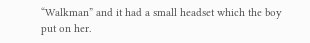“Walkman” and it had a small headset which the boy put on her.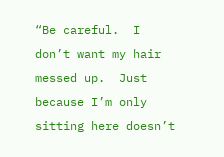“Be careful.  I don’t want my hair messed up.  Just because I’m only sitting here doesn’t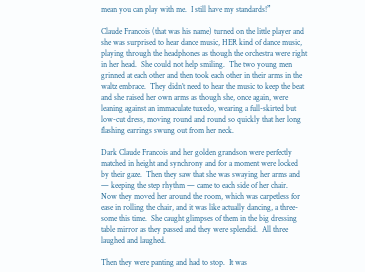mean you can play with me.  I still have my standards!”

Claude Francois (that was his name) turned on the little player and she was surprised to hear dance music, HER kind of dance music, playing through the headphones as though the orchestra were right in her head.  She could not help smiling.  The two young men grinned at each other and then took each other in their arms in the waltz embrace.  They didn’t need to hear the music to keep the beat and she raised her own arms as though she, once again, were leaning against an immaculate tuxedo, wearing a full-skirted but low-cut dress, moving round and round so quickly that her long flashing earrings swung out from her neck.

Dark Claude Francois and her golden grandson were perfectly matched in height and synchrony and for a moment were locked by their gaze.  Then they saw that she was swaying her arms and — keeping the step rhythm — came to each side of her chair.  Now they moved her around the room, which was carpetless for ease in rolling the chair, and it was like actually dancing, a three-some this time.  She caught glimpses of them in the big dressing table mirror as they passed and they were splendid.  All three laughed and laughed.

Then they were panting and had to stop.  It was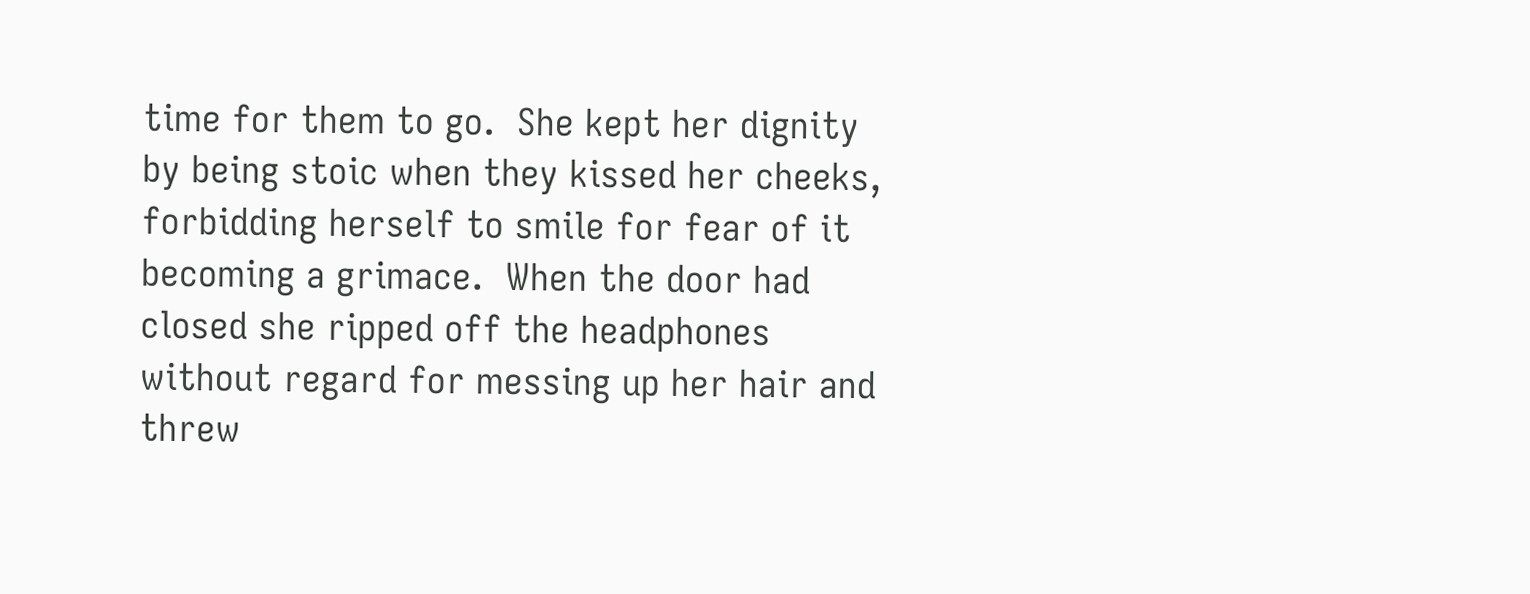time for them to go.  She kept her dignity by being stoic when they kissed her cheeks, forbidding herself to smile for fear of it becoming a grimace.  When the door had closed she ripped off the headphones without regard for messing up her hair and threw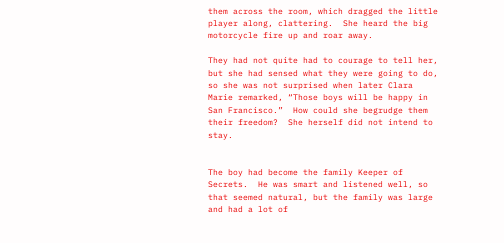them across the room, which dragged the little player along, clattering.  She heard the big motorcycle fire up and roar away.

They had not quite had to courage to tell her, but she had sensed what they were going to do, so she was not surprised when later Clara Marie remarked, “Those boys will be happy in San Francisco.”  How could she begrudge them their freedom?  She herself did not intend to stay.


The boy had become the family Keeper of Secrets.  He was smart and listened well, so that seemed natural, but the family was large and had a lot of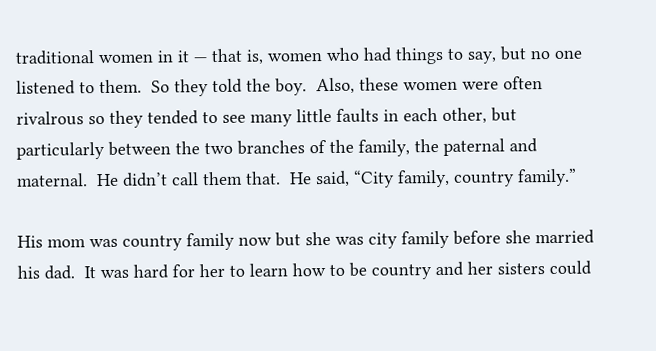traditional women in it — that is, women who had things to say, but no one listened to them.  So they told the boy.  Also, these women were often rivalrous so they tended to see many little faults in each other, but particularly between the two branches of the family, the paternal and maternal.  He didn’t call them that.  He said, “City family, country family.”

His mom was country family now but she was city family before she married his dad.  It was hard for her to learn how to be country and her sisters could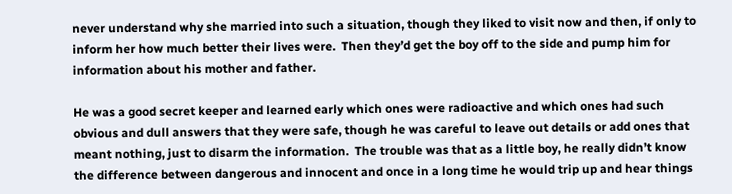never understand why she married into such a situation, though they liked to visit now and then, if only to inform her how much better their lives were.  Then they’d get the boy off to the side and pump him for information about his mother and father.

He was a good secret keeper and learned early which ones were radioactive and which ones had such obvious and dull answers that they were safe, though he was careful to leave out details or add ones that meant nothing, just to disarm the information.  The trouble was that as a little boy, he really didn’t know the difference between dangerous and innocent and once in a long time he would trip up and hear things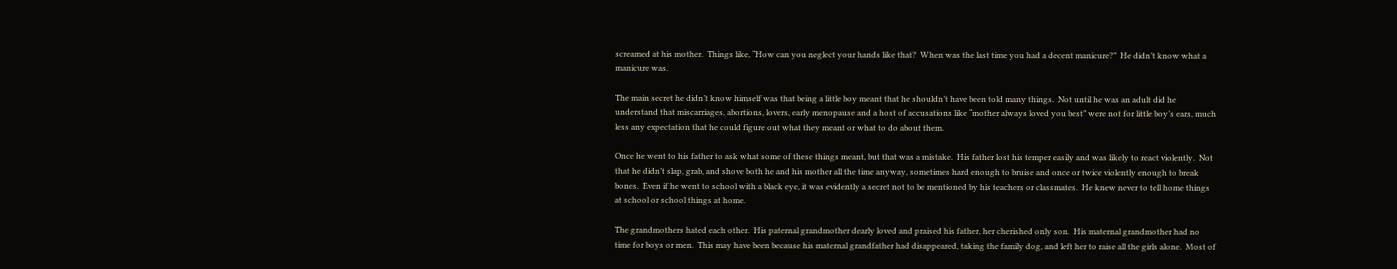screamed at his mother.  Things like, “How can you neglect your hands like that?  When was the last time you had a decent manicure?”  He didn’t know what a manicure was.

The main secret he didn’t know himself was that being a little boy meant that he shouldn’t have been told many things.  Not until he was an adult did he understand that miscarriages, abortions, lovers, early menopause and a host of accusations like “mother always loved you best” were not for little boy’s ears, much less any expectation that he could figure out what they meant or what to do about them.

Once he went to his father to ask what some of these things meant, but that was a mistake.  His father lost his temper easily and was likely to react violently.  Not that he didn’t slap, grab, and shove both he and his mother all the time anyway, sometimes hard enough to bruise and once or twice violently enough to break bones.  Even if he went to school with a black eye, it was evidently a secret not to be mentioned by his teachers or classmates.  He knew never to tell home things at school or school things at home.

The grandmothers hated each other.  His paternal grandmother dearly loved and praised his father, her cherished only son.  His maternal grandmother had no time for boys or men.  This may have been because his maternal grandfather had disappeared, taking the family dog, and left her to raise all the girls alone.  Most of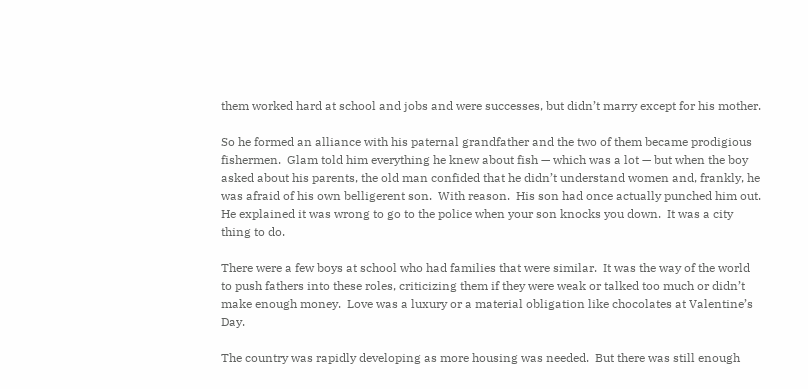them worked hard at school and jobs and were successes, but didn’t marry except for his mother.

So he formed an alliance with his paternal grandfather and the two of them became prodigious fishermen.  Glam told him everything he knew about fish — which was a lot — but when the boy asked about his parents, the old man confided that he didn’t understand women and, frankly, he was afraid of his own belligerent son.  With reason.  His son had once actually punched him out.  He explained it was wrong to go to the police when your son knocks you down.  It was a city thing to do.

There were a few boys at school who had families that were similar.  It was the way of the world to push fathers into these roles, criticizing them if they were weak or talked too much or didn’t make enough money.  Love was a luxury or a material obligation like chocolates at Valentine’s Day.

The country was rapidly developing as more housing was needed.  But there was still enough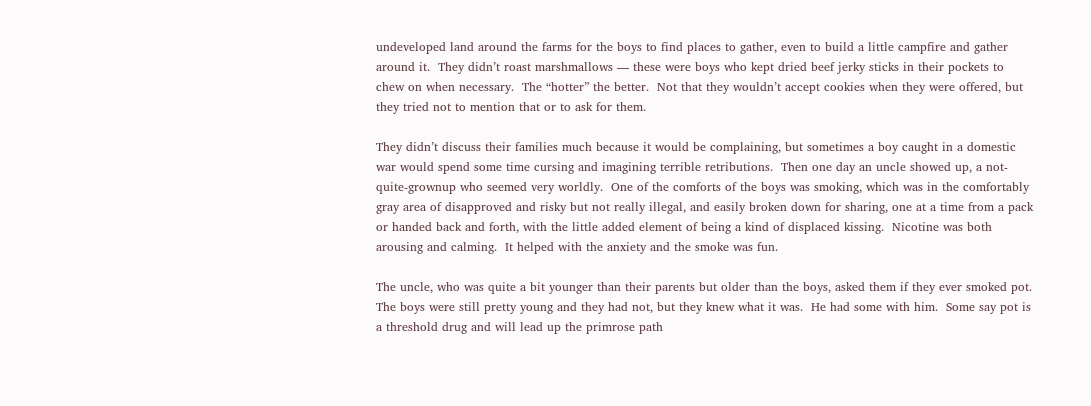undeveloped land around the farms for the boys to find places to gather, even to build a little campfire and gather around it.  They didn’t roast marshmallows — these were boys who kept dried beef jerky sticks in their pockets to chew on when necessary.  The “hotter” the better.  Not that they wouldn’t accept cookies when they were offered, but they tried not to mention that or to ask for them.

They didn’t discuss their families much because it would be complaining, but sometimes a boy caught in a domestic war would spend some time cursing and imagining terrible retributions.  Then one day an uncle showed up, a not-quite-grownup who seemed very worldly.  One of the comforts of the boys was smoking, which was in the comfortably gray area of disapproved and risky but not really illegal, and easily broken down for sharing, one at a time from a pack or handed back and forth, with the little added element of being a kind of displaced kissing.  Nicotine was both arousing and calming.  It helped with the anxiety and the smoke was fun.

The uncle, who was quite a bit younger than their parents but older than the boys, asked them if they ever smoked pot.  The boys were still pretty young and they had not, but they knew what it was.  He had some with him.  Some say pot is a threshold drug and will lead up the primrose path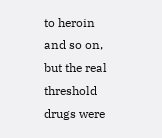to heroin and so on, but the real threshold drugs were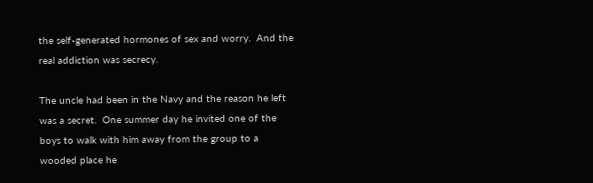the self-generated hormones of sex and worry.  And the real addiction was secrecy.

The uncle had been in the Navy and the reason he left was a secret.  One summer day he invited one of the boys to walk with him away from the group to a wooded place he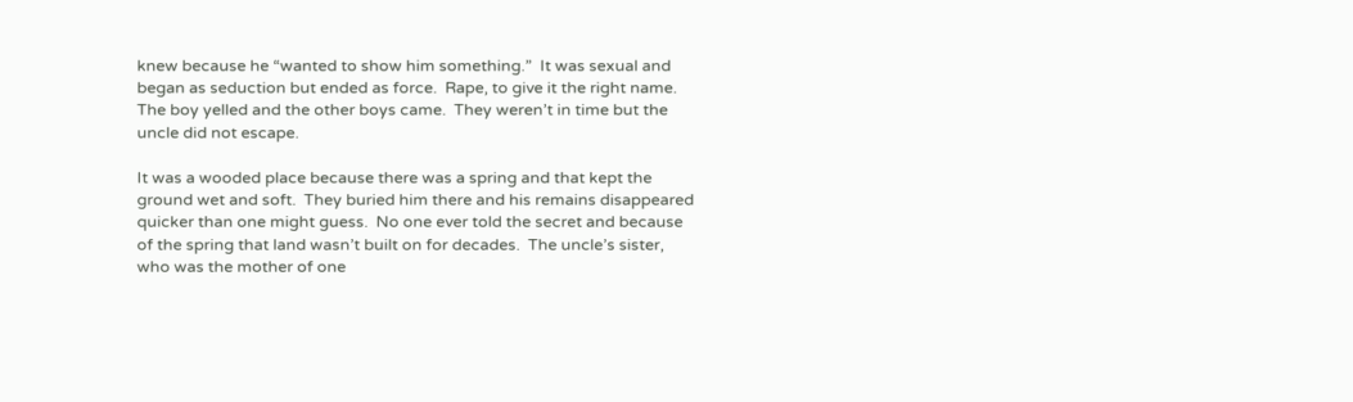knew because he “wanted to show him something.”  It was sexual and began as seduction but ended as force.  Rape, to give it the right name.  The boy yelled and the other boys came.  They weren’t in time but the uncle did not escape.

It was a wooded place because there was a spring and that kept the ground wet and soft.  They buried him there and his remains disappeared quicker than one might guess.  No one ever told the secret and because of the spring that land wasn’t built on for decades.  The uncle’s sister, who was the mother of one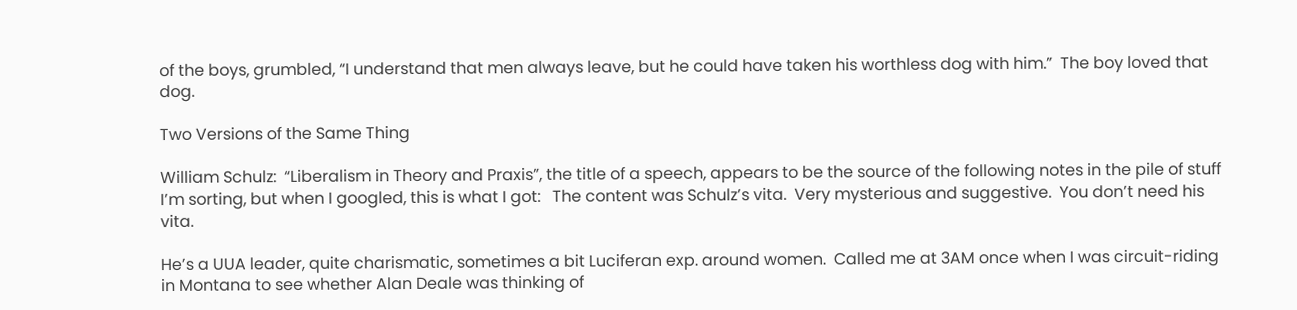of the boys, grumbled, “I understand that men always leave, but he could have taken his worthless dog with him.”  The boy loved that dog.

Two Versions of the Same Thing

William Schulz:  “Liberalism in Theory and Praxis”, the title of a speech, appears to be the source of the following notes in the pile of stuff I’m sorting, but when I googled, this is what I got:   The content was Schulz’s vita.  Very mysterious and suggestive.  You don’t need his vita.

He’s a UUA leader, quite charismatic, sometimes a bit Luciferan exp. around women.  Called me at 3AM once when I was circuit-riding in Montana to see whether Alan Deale was thinking of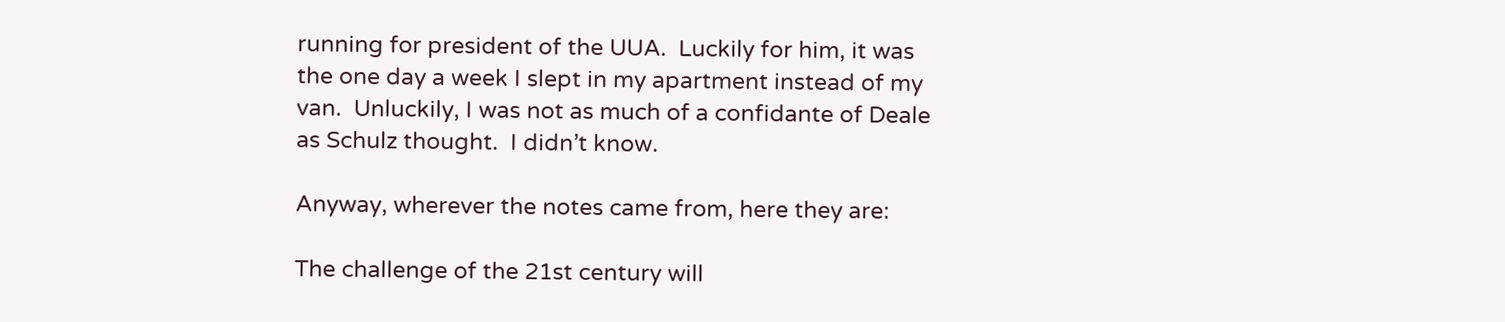running for president of the UUA.  Luckily for him, it was the one day a week I slept in my apartment instead of my van.  Unluckily, I was not as much of a confidante of Deale as Schulz thought.  I didn’t know.

Anyway, wherever the notes came from, here they are:

The challenge of the 21st century will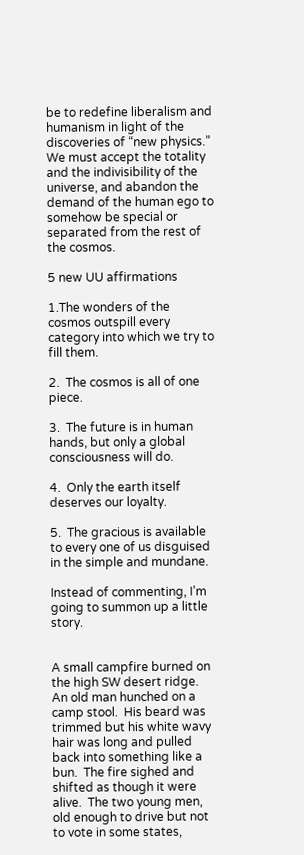be to redefine liberalism and humanism in light of the discoveries of “new physics.”  We must accept the totality and the indivisibility of the universe, and abandon the demand of the human ego to somehow be special or separated from the rest of the cosmos.

5 new UU affirmations

1.The wonders of the cosmos outspill every category into which we try to fill them.

2.  The cosmos is all of one piece.

3.  The future is in human hands, but only a global consciousness will do.

4.  Only the earth itself deserves our loyalty.

5.  The gracious is available to every one of us disguised in the simple and mundane.

Instead of commenting, I’m going to summon up a little story.


A small campfire burned on the high SW desert ridge.  An old man hunched on a camp stool.  His beard was trimmed but his white wavy hair was long and pulled back into something like a bun.  The fire sighed and shifted as though it were alive.  The two young men, old enough to drive but not to vote in some states,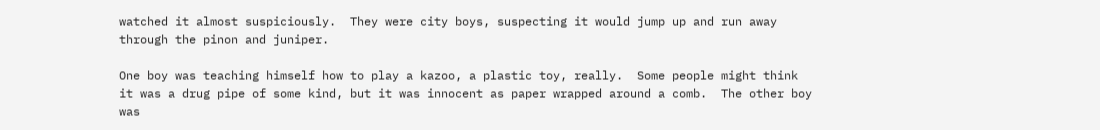watched it almost suspiciously.  They were city boys, suspecting it would jump up and run away through the pinon and juniper.

One boy was teaching himself how to play a kazoo, a plastic toy, really.  Some people might think it was a drug pipe of some kind, but it was innocent as paper wrapped around a comb.  The other boy was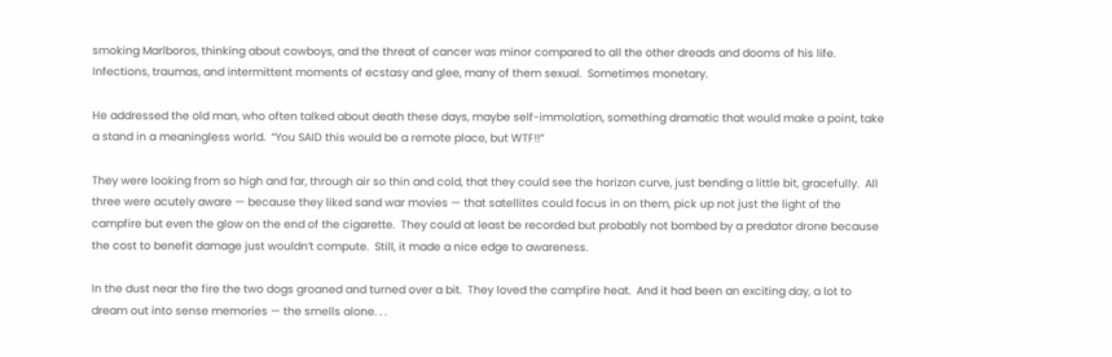smoking Marlboros, thinking about cowboys, and the threat of cancer was minor compared to all the other dreads and dooms of his life.  Infections, traumas, and intermittent moments of ecstasy and glee, many of them sexual.  Sometimes monetary.

He addressed the old man, who often talked about death these days, maybe self-immolation, something dramatic that would make a point, take a stand in a meaningless world.  “You SAID this would be a remote place, but WTF!!”

They were looking from so high and far, through air so thin and cold, that they could see the horizon curve, just bending a little bit, gracefully.  All three were acutely aware — because they liked sand war movies — that satellites could focus in on them, pick up not just the light of the campfire but even the glow on the end of the cigarette.  They could at least be recorded but probably not bombed by a predator drone because the cost to benefit damage just wouldn’t compute.  Still, it made a nice edge to awareness.

In the dust near the fire the two dogs groaned and turned over a bit.  They loved the campfire heat.  And it had been an exciting day, a lot to dream out into sense memories — the smells alone. . .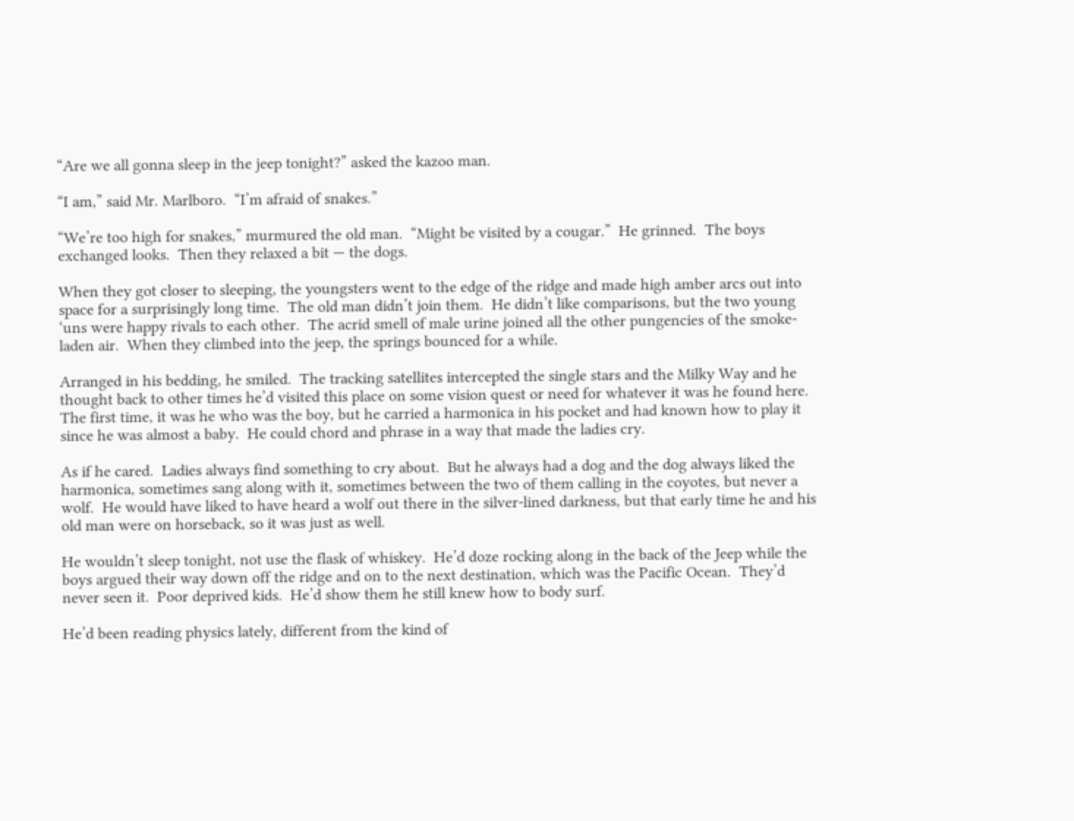“Are we all gonna sleep in the jeep tonight?” asked the kazoo man.

“I am,” said Mr. Marlboro.  “I’m afraid of snakes.”

“We’re too high for snakes,” murmured the old man.  “Might be visited by a cougar.”  He grinned.  The boys exchanged looks.  Then they relaxed a bit — the dogs.

When they got closer to sleeping, the youngsters went to the edge of the ridge and made high amber arcs out into space for a surprisingly long time.  The old man didn’t join them.  He didn’t like comparisons, but the two young ‘uns were happy rivals to each other.  The acrid smell of male urine joined all the other pungencies of the smoke-laden air.  When they climbed into the jeep, the springs bounced for a while.

Arranged in his bedding, he smiled.  The tracking satellites intercepted the single stars and the Milky Way and he thought back to other times he’d visited this place on some vision quest or need for whatever it was he found here.  The first time, it was he who was the boy, but he carried a harmonica in his pocket and had known how to play it since he was almost a baby.  He could chord and phrase in a way that made the ladies cry.

As if he cared.  Ladies always find something to cry about.  But he always had a dog and the dog always liked the harmonica, sometimes sang along with it, sometimes between the two of them calling in the coyotes, but never a wolf.  He would have liked to have heard a wolf out there in the silver-lined darkness, but that early time he and his old man were on horseback, so it was just as well.

He wouldn’t sleep tonight, not use the flask of whiskey.  He’d doze rocking along in the back of the Jeep while the boys argued their way down off the ridge and on to the next destination, which was the Pacific Ocean.  They’d never seen it.  Poor deprived kids.  He’d show them he still knew how to body surf.

He’d been reading physics lately, different from the kind of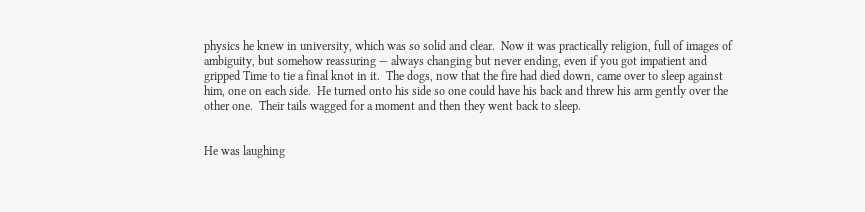physics he knew in university, which was so solid and clear.  Now it was practically religion, full of images of ambiguity, but somehow reassuring — always changing but never ending, even if you got impatient and gripped Time to tie a final knot in it.  The dogs, now that the fire had died down, came over to sleep against him, one on each side.  He turned onto his side so one could have his back and threw his arm gently over the other one.  Their tails wagged for a moment and then they went back to sleep.


He was laughing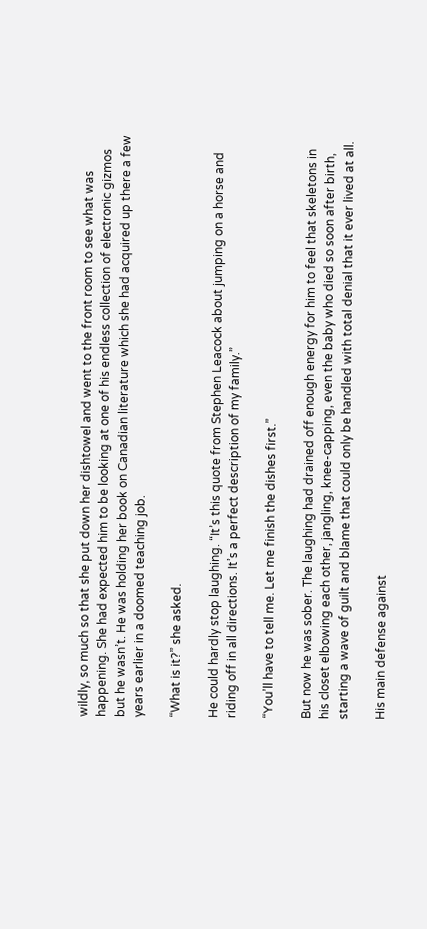wildly, so much so that she put down her dishtowel and went to the front room to see what was happening. She had expected him to be looking at one of his endless collection of electronic gizmos but he wasn’t. He was holding her book on Canadian literature which she had acquired up there a few years earlier in a doomed teaching job.

“What is it?” she asked.

He could hardly stop laughing. “It’s this quote from Stephen Leacock about jumping on a horse and riding off in all directions. It’s a perfect description of my family.”

“You’ll have to tell me. Let me finish the dishes first.”

But now he was sober. The laughing had drained off enough energy for him to feel that skeletons in his closet elbowing each other, jangling, knee-capping, even the baby who died so soon after birth, starting a wave of guilt and blame that could only be handled with total denial that it ever lived at all.

His main defense against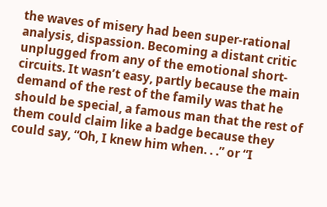the waves of misery had been super-rational analysis, dispassion. Becoming a distant critic unplugged from any of the emotional short-circuits. It wasn’t easy, partly because the main demand of the rest of the family was that he should be special, a famous man that the rest of them could claim like a badge because they could say, “Oh, I knew him when. . .” or “I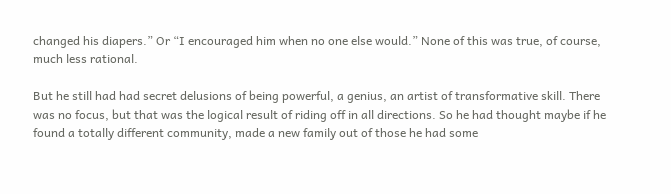changed his diapers.” Or “I encouraged him when no one else would.” None of this was true, of course, much less rational.

But he still had had secret delusions of being powerful, a genius, an artist of transformative skill. There was no focus, but that was the logical result of riding off in all directions. So he had thought maybe if he found a totally different community, made a new family out of those he had some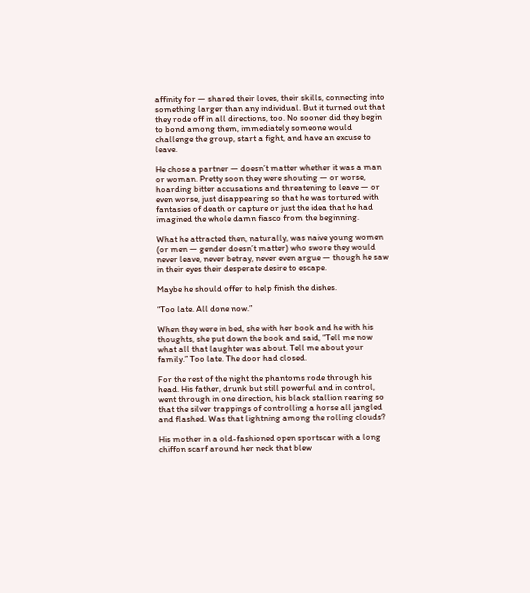affinity for — shared their loves, their skills, connecting into something larger than any individual. But it turned out that they rode off in all directions, too. No sooner did they begin to bond among them, immediately someone would challenge the group, start a fight, and have an excuse to leave.

He chose a partner — doesn’t matter whether it was a man or woman. Pretty soon they were shouting — or worse, hoarding bitter accusations and threatening to leave — or even worse, just disappearing so that he was tortured with fantasies of death or capture or just the idea that he had imagined the whole damn fiasco from the beginning.

What he attracted then, naturally, was naive young women (or men — gender doesn’t matter) who swore they would never leave, never betray, never even argue — though he saw in their eyes their desperate desire to escape.

Maybe he should offer to help finish the dishes.

“Too late. All done now.”

When they were in bed, she with her book and he with his thoughts, she put down the book and said, “Tell me now what all that laughter was about. Tell me about your family.” Too late. The door had closed.

For the rest of the night the phantoms rode through his head. His father, drunk but still powerful and in control, went through in one direction, his black stallion rearing so that the silver trappings of controlling a horse all jangled and flashed. Was that lightning among the rolling clouds?

His mother in a old-fashioned open sportscar with a long chiffon scarf around her neck that blew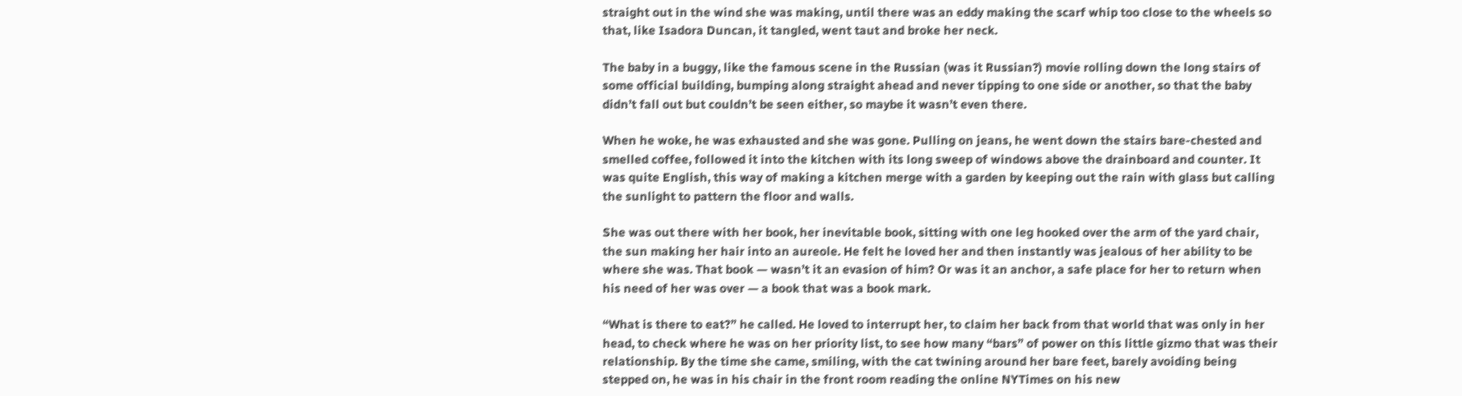straight out in the wind she was making, until there was an eddy making the scarf whip too close to the wheels so that, like Isadora Duncan, it tangled, went taut and broke her neck.

The baby in a buggy, like the famous scene in the Russian (was it Russian?) movie rolling down the long stairs of some official building, bumping along straight ahead and never tipping to one side or another, so that the baby didn’t fall out but couldn’t be seen either, so maybe it wasn’t even there.

When he woke, he was exhausted and she was gone. Pulling on jeans, he went down the stairs bare-chested and smelled coffee, followed it into the kitchen with its long sweep of windows above the drainboard and counter. It was quite English, this way of making a kitchen merge with a garden by keeping out the rain with glass but calling the sunlight to pattern the floor and walls.

She was out there with her book, her inevitable book, sitting with one leg hooked over the arm of the yard chair, the sun making her hair into an aureole. He felt he loved her and then instantly was jealous of her ability to be where she was. That book — wasn’t it an evasion of him? Or was it an anchor, a safe place for her to return when his need of her was over — a book that was a book mark.

“What is there to eat?” he called. He loved to interrupt her, to claim her back from that world that was only in her head, to check where he was on her priority list, to see how many “bars” of power on this little gizmo that was their relationship. By the time she came, smiling, with the cat twining around her bare feet, barely avoiding being stepped on, he was in his chair in the front room reading the online NYTimes on his new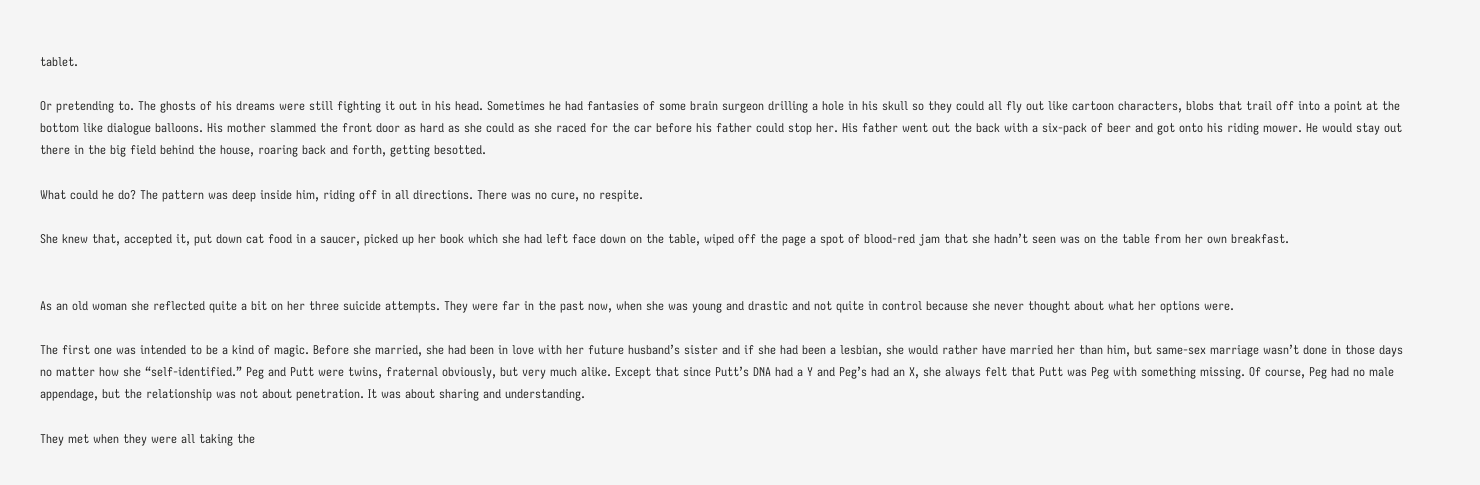tablet.

Or pretending to. The ghosts of his dreams were still fighting it out in his head. Sometimes he had fantasies of some brain surgeon drilling a hole in his skull so they could all fly out like cartoon characters, blobs that trail off into a point at the bottom like dialogue balloons. His mother slammed the front door as hard as she could as she raced for the car before his father could stop her. His father went out the back with a six-pack of beer and got onto his riding mower. He would stay out there in the big field behind the house, roaring back and forth, getting besotted.

What could he do? The pattern was deep inside him, riding off in all directions. There was no cure, no respite.

She knew that, accepted it, put down cat food in a saucer, picked up her book which she had left face down on the table, wiped off the page a spot of blood-red jam that she hadn’t seen was on the table from her own breakfast.


As an old woman she reflected quite a bit on her three suicide attempts. They were far in the past now, when she was young and drastic and not quite in control because she never thought about what her options were.

The first one was intended to be a kind of magic. Before she married, she had been in love with her future husband’s sister and if she had been a lesbian, she would rather have married her than him, but same-sex marriage wasn’t done in those days no matter how she “self-identified.” Peg and Putt were twins, fraternal obviously, but very much alike. Except that since Putt’s DNA had a Y and Peg’s had an X, she always felt that Putt was Peg with something missing. Of course, Peg had no male appendage, but the relationship was not about penetration. It was about sharing and understanding.

They met when they were all taking the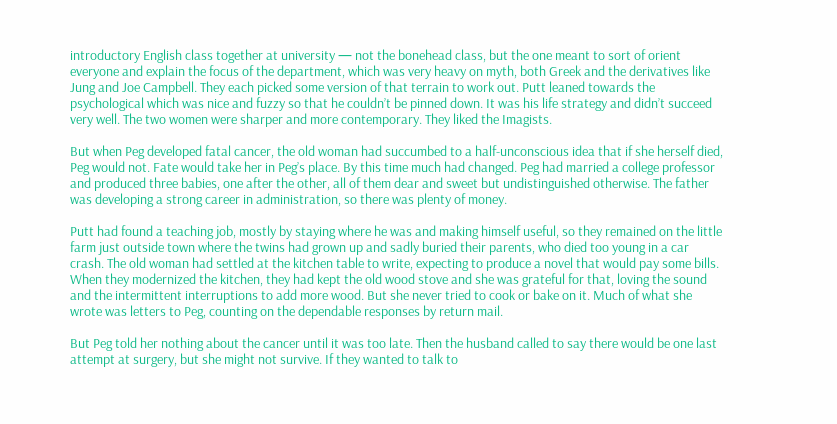introductory English class together at university — not the bonehead class, but the one meant to sort of orient everyone and explain the focus of the department, which was very heavy on myth, both Greek and the derivatives like Jung and Joe Campbell. They each picked some version of that terrain to work out. Putt leaned towards the psychological which was nice and fuzzy so that he couldn’t be pinned down. It was his life strategy and didn’t succeed very well. The two women were sharper and more contemporary. They liked the Imagists.

But when Peg developed fatal cancer, the old woman had succumbed to a half-unconscious idea that if she herself died, Peg would not. Fate would take her in Peg’s place. By this time much had changed. Peg had married a college professor and produced three babies, one after the other, all of them dear and sweet but undistinguished otherwise. The father was developing a strong career in administration, so there was plenty of money.

Putt had found a teaching job, mostly by staying where he was and making himself useful, so they remained on the little farm just outside town where the twins had grown up and sadly buried their parents, who died too young in a car crash. The old woman had settled at the kitchen table to write, expecting to produce a novel that would pay some bills. When they modernized the kitchen, they had kept the old wood stove and she was grateful for that, loving the sound and the intermittent interruptions to add more wood. But she never tried to cook or bake on it. Much of what she wrote was letters to Peg, counting on the dependable responses by return mail.

But Peg told her nothing about the cancer until it was too late. Then the husband called to say there would be one last attempt at surgery, but she might not survive. If they wanted to talk to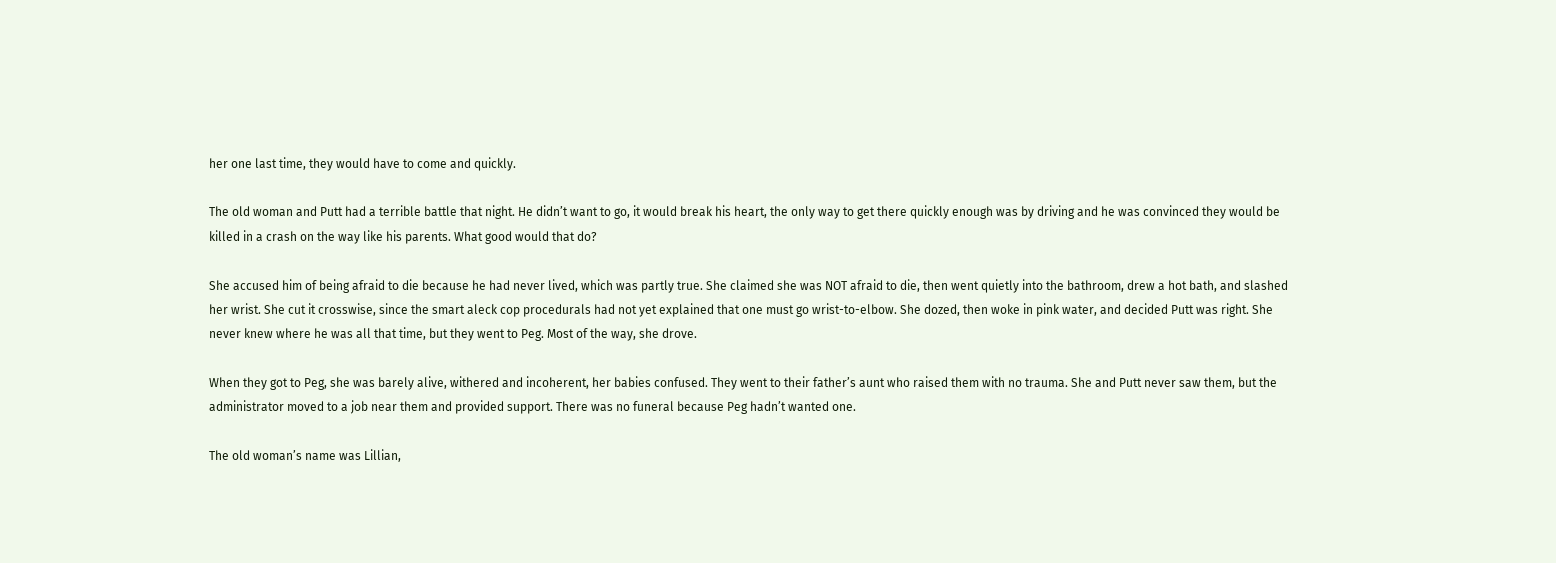her one last time, they would have to come and quickly.

The old woman and Putt had a terrible battle that night. He didn’t want to go, it would break his heart, the only way to get there quickly enough was by driving and he was convinced they would be killed in a crash on the way like his parents. What good would that do?

She accused him of being afraid to die because he had never lived, which was partly true. She claimed she was NOT afraid to die, then went quietly into the bathroom, drew a hot bath, and slashed her wrist. She cut it crosswise, since the smart aleck cop procedurals had not yet explained that one must go wrist-to-elbow. She dozed, then woke in pink water, and decided Putt was right. She never knew where he was all that time, but they went to Peg. Most of the way, she drove.

When they got to Peg, she was barely alive, withered and incoherent, her babies confused. They went to their father’s aunt who raised them with no trauma. She and Putt never saw them, but the administrator moved to a job near them and provided support. There was no funeral because Peg hadn’t wanted one.

The old woman’s name was Lillian,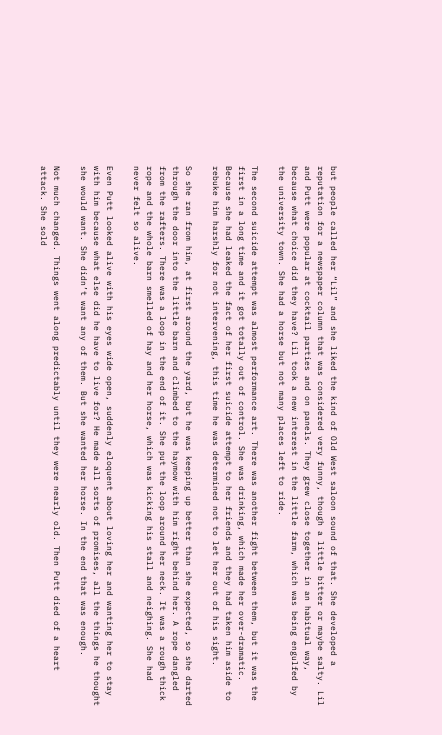but people called her “Lil” and she liked the kind of Old West saloon sound of that. She developed a reputation for a newspaper column that was considered very funny, though a little bitter or maybe salty. Lil and Putt were popular at cocktail parties and on panels. They grew close together in an habitual way, because what choice did they have? Lil took a new interest in the little farm, which was being engulfed by the university town. She had a horse but not many places left to ride.

The second suicide attempt was almost performance art. There was another fight between them, but it was the first in a long time and it got totally out of control. She was drinking, which made her over-dramatic. Because she had leaked the fact of her first suicide attempt to her friends and they had taken him aside to rebuke him harshly for not intervening, this time he was determined not to let her out of his sight.

So she ran from him, at first around the yard, but he was keeping up better than she expected, so she darted through the door into the little barn and climbed to the haymow with him right behind her. A rope dangled from the rafters. There was a loop in the end of it. She put the loop around her neck. It was a rough thick rope and the whole barn smelled of hay and her horse, which was kicking his stall and neighing. She had never felt so alive.

Even Putt looked alive with his eyes wide open, suddenly eloquent about loving her and wanting her to stay with him because what else did he have to live for? He made all sorts of promises, all the things he thought she would want. She didn’t want any of them. But she wanted her horse. In the end that was enough.

Not much changed. Things went along predictably until they were nearly old. Then Putt died of a heart attack. She sold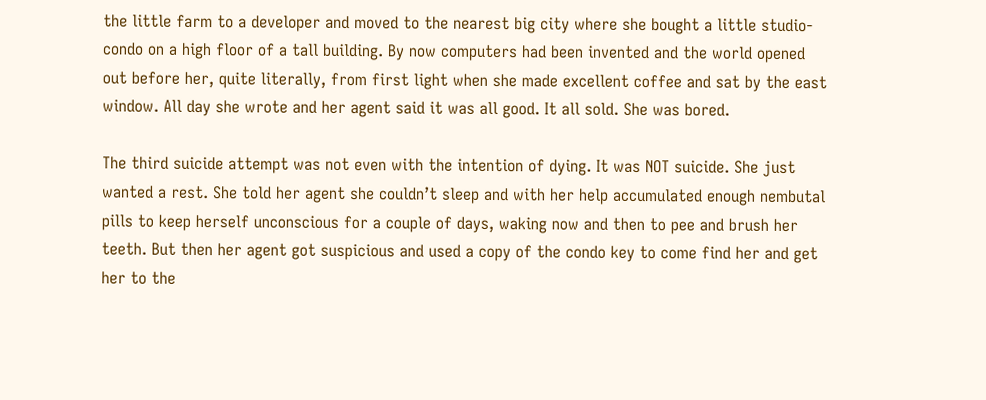the little farm to a developer and moved to the nearest big city where she bought a little studio-condo on a high floor of a tall building. By now computers had been invented and the world opened out before her, quite literally, from first light when she made excellent coffee and sat by the east window. All day she wrote and her agent said it was all good. It all sold. She was bored.

The third suicide attempt was not even with the intention of dying. It was NOT suicide. She just wanted a rest. She told her agent she couldn’t sleep and with her help accumulated enough nembutal pills to keep herself unconscious for a couple of days, waking now and then to pee and brush her teeth. But then her agent got suspicious and used a copy of the condo key to come find her and get her to the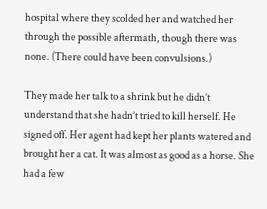hospital where they scolded her and watched her through the possible aftermath, though there was none. (There could have been convulsions.)

They made her talk to a shrink but he didn’t understand that she hadn’t tried to kill herself. He signed off. Her agent had kept her plants watered and brought her a cat. It was almost as good as a horse. She had a few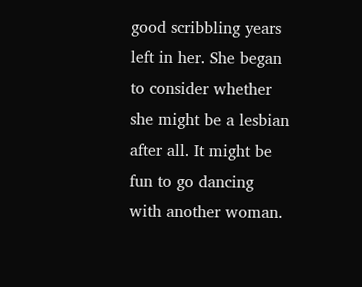good scribbling years left in her. She began to consider whether she might be a lesbian after all. It might be fun to go dancing with another woman.